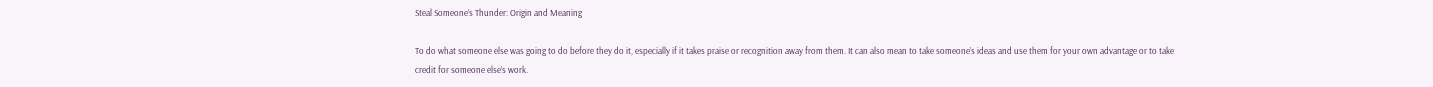Steal Someone’s Thunder: Origin and Meaning

To do what someone else was going to do before they do it, especially if it takes praise or recognition away from them. It can also mean to take someone’s ideas and use them for your own advantage or to take credit for someone else’s work.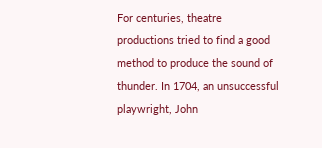For centuries, theatre productions tried to find a good method to produce the sound of thunder. In 1704, an unsuccessful playwright, John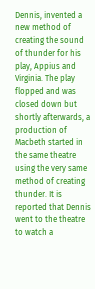Dennis, invented a new method of creating the sound of thunder for his play, Appius and Virginia. The play flopped and was closed down but shortly afterwards, a production of Macbeth started in the same theatre using the very same method of creating thunder. It is reported that Dennis went to the theatre to watch a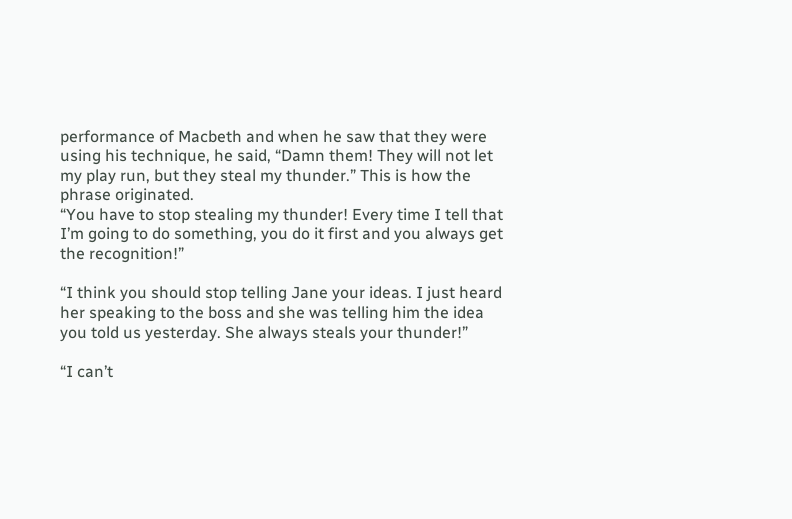performance of Macbeth and when he saw that they were using his technique, he said, “Damn them! They will not let my play run, but they steal my thunder.” This is how the phrase originated.
“You have to stop stealing my thunder! Every time I tell that I’m going to do something, you do it first and you always get the recognition!”

“I think you should stop telling Jane your ideas. I just heard her speaking to the boss and she was telling him the idea you told us yesterday. She always steals your thunder!”

“I can’t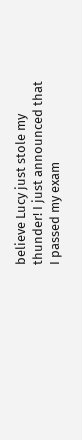believe Lucy just stole my thunder! I just announced that I passed my exam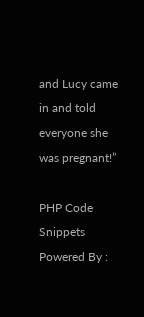and Lucy came in and told everyone she was pregnant!”

PHP Code Snippets Powered By :